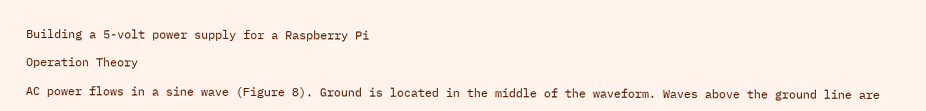Building a 5-volt power supply for a Raspberry Pi

Operation Theory

AC power flows in a sine wave (Figure 8). Ground is located in the middle of the waveform. Waves above the ground line are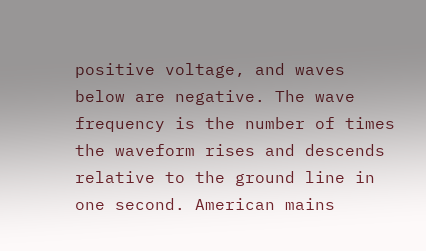positive voltage, and waves below are negative. The wave frequency is the number of times the waveform rises and descends relative to the ground line in one second. American mains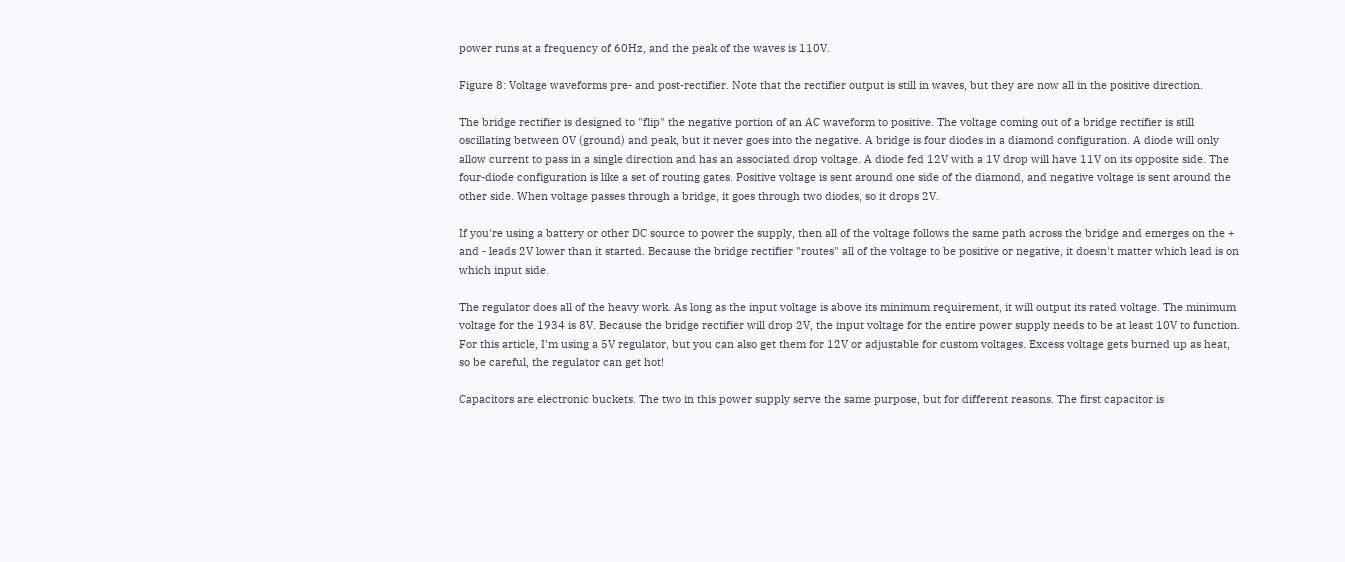power runs at a frequency of 60Hz, and the peak of the waves is 110V.

Figure 8: Voltage waveforms pre- and post-rectifier. Note that the rectifier output is still in waves, but they are now all in the positive direction.

The bridge rectifier is designed to "flip" the negative portion of an AC waveform to positive. The voltage coming out of a bridge rectifier is still oscillating between 0V (ground) and peak, but it never goes into the negative. A bridge is four diodes in a diamond configuration. A diode will only allow current to pass in a single direction and has an associated drop voltage. A diode fed 12V with a 1V drop will have 11V on its opposite side. The four-diode configuration is like a set of routing gates. Positive voltage is sent around one side of the diamond, and negative voltage is sent around the other side. When voltage passes through a bridge, it goes through two diodes, so it drops 2V.

If you're using a battery or other DC source to power the supply, then all of the voltage follows the same path across the bridge and emerges on the + and - leads 2V lower than it started. Because the bridge rectifier "routes" all of the voltage to be positive or negative, it doesn't matter which lead is on which input side.

The regulator does all of the heavy work. As long as the input voltage is above its minimum requirement, it will output its rated voltage. The minimum voltage for the 1934 is 8V. Because the bridge rectifier will drop 2V, the input voltage for the entire power supply needs to be at least 10V to function. For this article, I'm using a 5V regulator, but you can also get them for 12V or adjustable for custom voltages. Excess voltage gets burned up as heat, so be careful, the regulator can get hot!

Capacitors are electronic buckets. The two in this power supply serve the same purpose, but for different reasons. The first capacitor is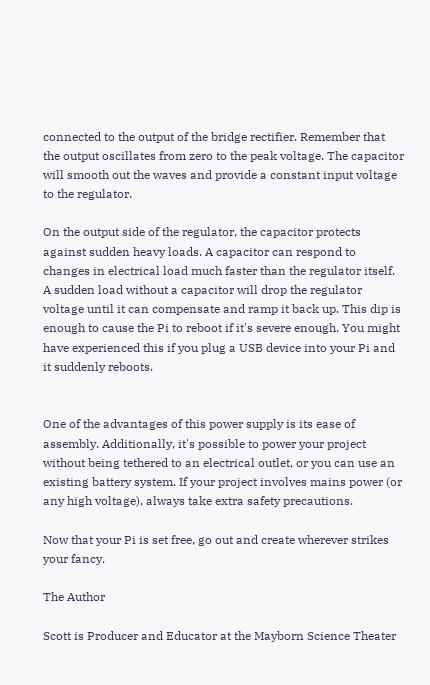connected to the output of the bridge rectifier. Remember that the output oscillates from zero to the peak voltage. The capacitor will smooth out the waves and provide a constant input voltage to the regulator.

On the output side of the regulator, the capacitor protects against sudden heavy loads. A capacitor can respond to changes in electrical load much faster than the regulator itself. A sudden load without a capacitor will drop the regulator voltage until it can compensate and ramp it back up. This dip is enough to cause the Pi to reboot if it's severe enough. You might have experienced this if you plug a USB device into your Pi and it suddenly reboots.


One of the advantages of this power supply is its ease of assembly. Additionally, it's possible to power your project without being tethered to an electrical outlet, or you can use an existing battery system. If your project involves mains power (or any high voltage), always take extra safety precautions.

Now that your Pi is set free, go out and create wherever strikes your fancy.

The Author

Scott is Producer and Educator at the Mayborn Science Theater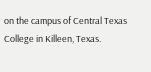on the campus of Central Texas College in Killeen, Texas.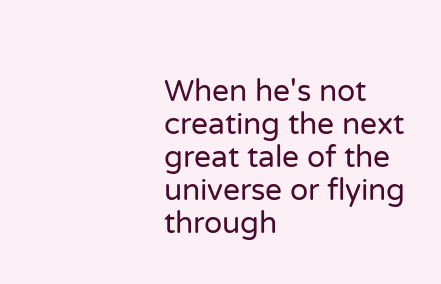When he's not creating the next great tale of the universe or flying through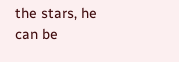the stars, he can be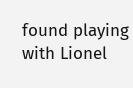found playing with Lionel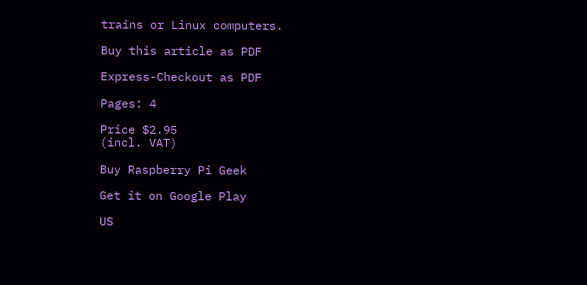trains or Linux computers.

Buy this article as PDF

Express-Checkout as PDF

Pages: 4

Price $2.95
(incl. VAT)

Buy Raspberry Pi Geek

Get it on Google Play

US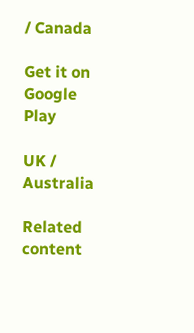/ Canada

Get it on Google Play

UK / Australia

Related content